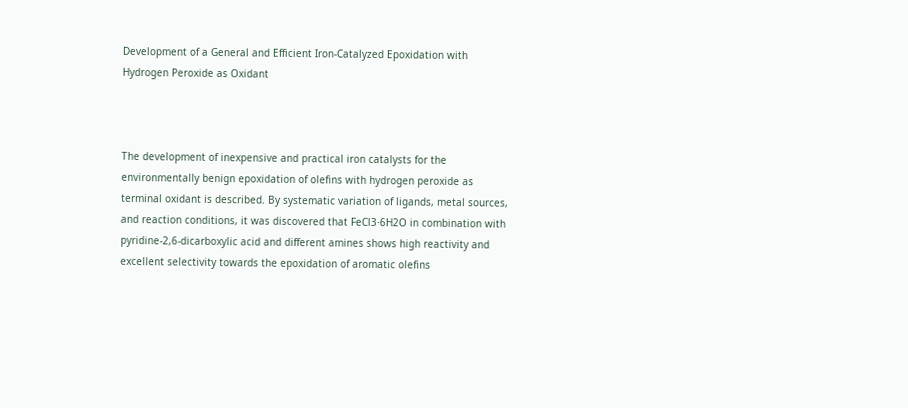Development of a General and Efficient Iron-Catalyzed Epoxidation with Hydrogen Peroxide as Oxidant



The development of inexpensive and practical iron catalysts for the environmentally benign epoxidation of olefins with hydrogen peroxide as terminal oxidant is described. By systematic variation of ligands, metal sources, and reaction conditions, it was discovered that FeCl3⋅6H2O in combination with pyridine-2,6-dicarboxylic acid and different amines shows high reactivity and excellent selectivity towards the epoxidation of aromatic olefins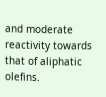and moderate reactivity towards that of aliphatic olefins.